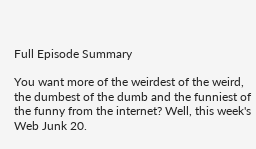Full Episode Summary

You want more of the weirdest of the weird, the dumbest of the dumb and the funniest of the funny from the internet? Well, this week's Web Junk 20.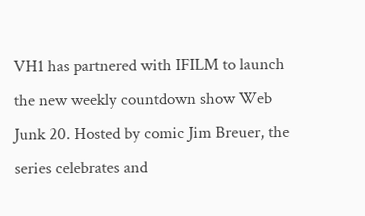VH1 has partnered with IFILM to launch the new weekly countdown show Web Junk 20. Hosted by comic Jim Breuer, the series celebrates and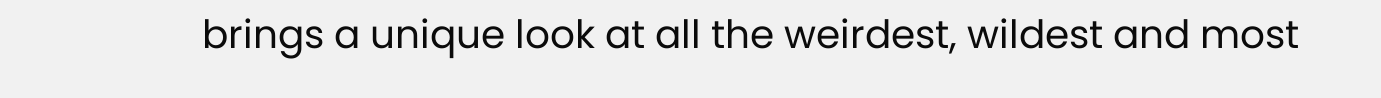brings a unique look at all the weirdest, wildest and most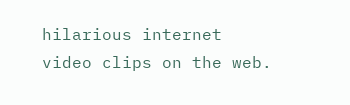hilarious internet video clips on the web.